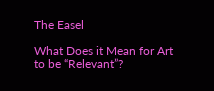The Easel

What Does it Mean for Art to be “Relevant”?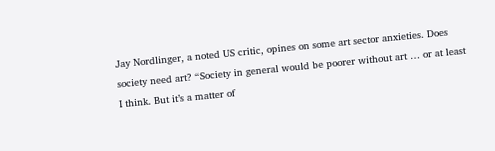Jay Nordlinger, a noted US critic, opines on some art sector anxieties. Does society need art? “Society in general would be poorer without art … or at least I think. But it’s a matter of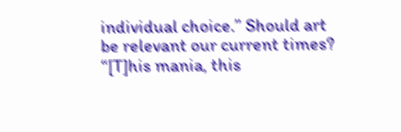individual choice.” Should art be relevant our current times? “[T]his mania, this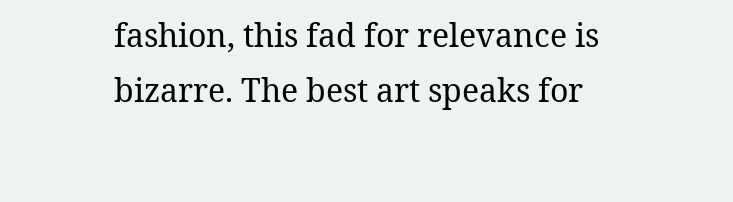fashion, this fad for relevance is bizarre. The best art speaks for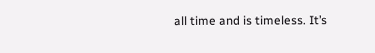all time and is timeless. It’s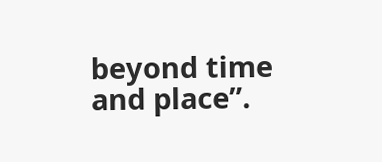beyond time and place”.